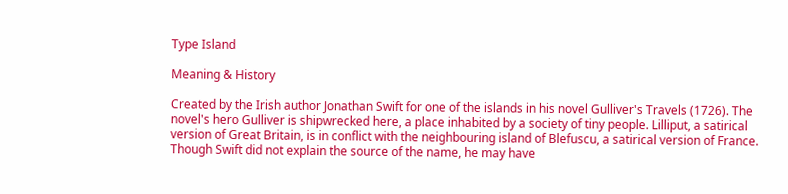Type Island

Meaning & History

Created by the Irish author Jonathan Swift for one of the islands in his novel Gulliver's Travels (1726). The novel's hero Gulliver is shipwrecked here, a place inhabited by a society of tiny people. Lilliput, a satirical version of Great Britain, is in conflict with the neighbouring island of Blefuscu, a satirical version of France. Though Swift did not explain the source of the name, he may have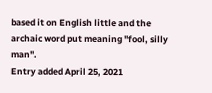based it on English little and the archaic word put meaning "fool, silly man".
Entry added April 25, 2021